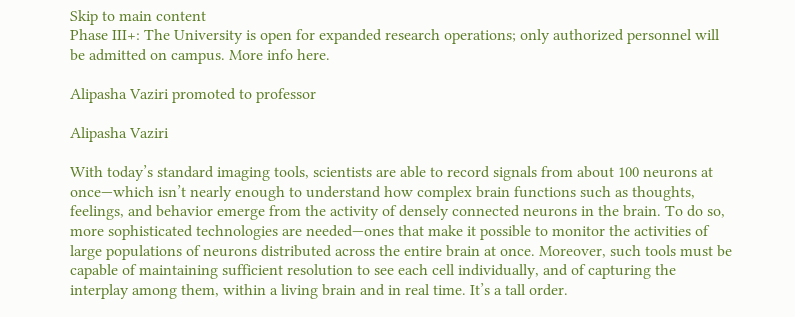Skip to main content
Phase III+: The University is open for expanded research operations; only authorized personnel will be admitted on campus. More info here.

Alipasha Vaziri promoted to professor

Alipasha Vaziri

With today’s standard imaging tools, scientists are able to record signals from about 100 neurons at once—which isn’t nearly enough to understand how complex brain functions such as thoughts, feelings, and behavior emerge from the activity of densely connected neurons in the brain. To do so, more sophisticated technologies are needed—ones that make it possible to monitor the activities of large populations of neurons distributed across the entire brain at once. Moreover, such tools must be capable of maintaining sufficient resolution to see each cell individually, and of capturing the interplay among them, within a living brain and in real time. It’s a tall order.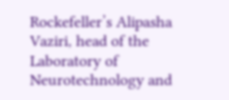Rockefeller’s Alipasha Vaziri, head of the Laboratory of Neurotechnology and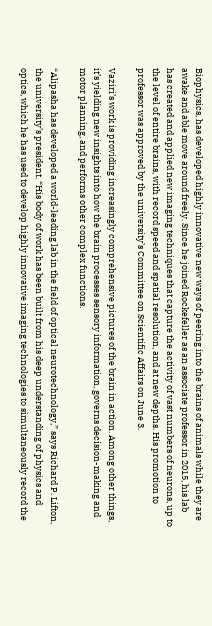Biophysics, has developed highly innovative new ways of peering into the brains of animals while they are awake and able move around freely. Since he joined Rockefeller as an associate professor in 2015, his lab has created and applied new imaging techniques that capture the activity of vast numbers of neurons, up to the level of entire brains, with record speed and spatial resolution, and at new depths. His promotion to professor was approved by the university’s Committee on Scientific Affairs on June 3.

Vaziri’s work is providing increasingly comprehensive pictures of the brain in action. Among other things, it’s yielding new insights into how the brain processes sensory information, governs decision-making and motor planning, and performs other complex functions.

“Alipasha has developed a world-leading lab in the field of optical neurotechnology,” says Richard P. Lifton, the university’s president. “His body of work has been built from his deep understanding of physics and optics, which he has used to develop highly innovative imaging technologies to simultaneously record the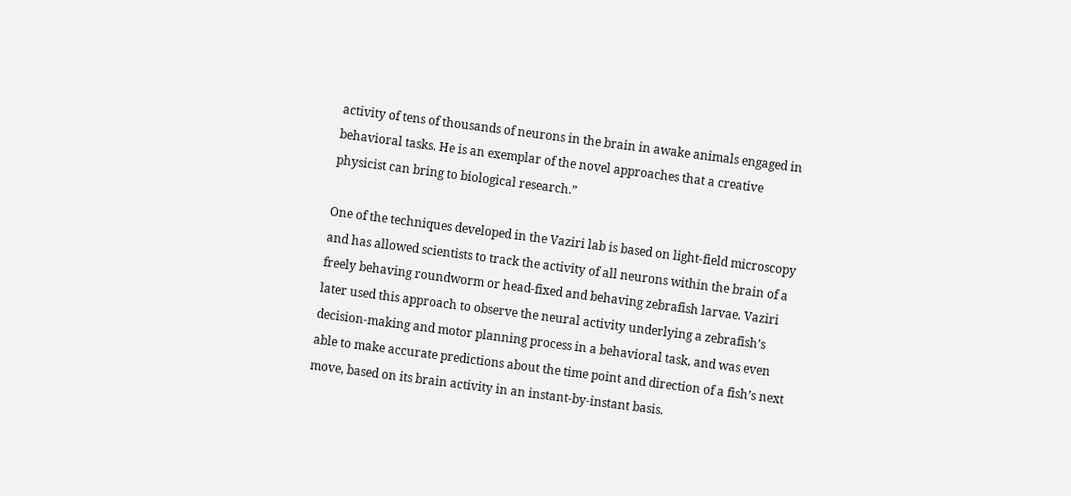activity of tens of thousands of neurons in the brain in awake animals engaged in behavioral tasks. He is an exemplar of the novel approaches that a creative physicist can bring to biological research.”

One of the techniques developed in the Vaziri lab is based on light-field microscopy and has allowed scientists to track the activity of all neurons within the brain of a freely behaving roundworm or head-fixed and behaving zebrafish larvae. Vaziri later used this approach to observe the neural activity underlying a zebrafish’s decision-making and motor planning process in a behavioral task, and was even able to make accurate predictions about the time point and direction of a fish’s next move, based on its brain activity in an instant-by-instant basis.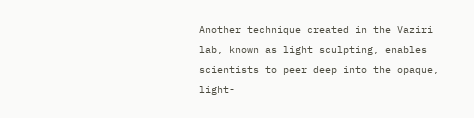Another technique created in the Vaziri lab, known as light sculpting, enables scientists to peer deep into the opaque, light-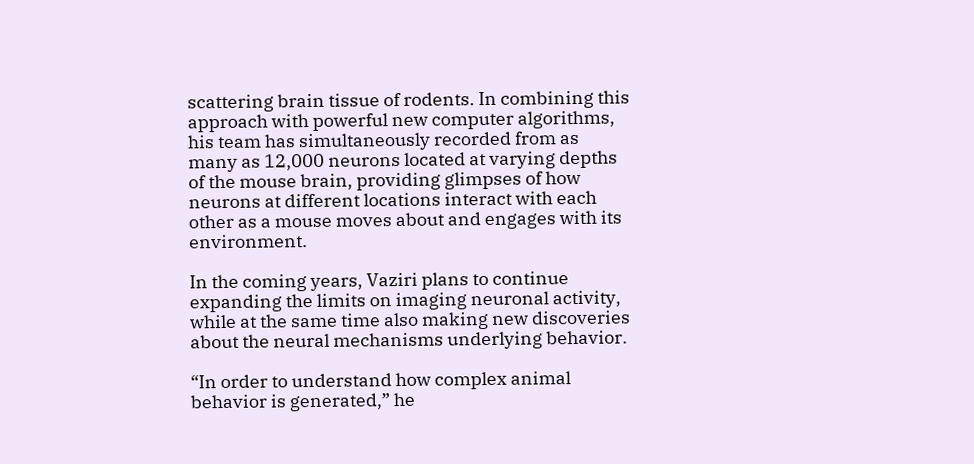scattering brain tissue of rodents. In combining this approach with powerful new computer algorithms, his team has simultaneously recorded from as many as 12,000 neurons located at varying depths of the mouse brain, providing glimpses of how neurons at different locations interact with each other as a mouse moves about and engages with its environment.

In the coming years, Vaziri plans to continue expanding the limits on imaging neuronal activity, while at the same time also making new discoveries about the neural mechanisms underlying behavior.

“In order to understand how complex animal behavior is generated,” he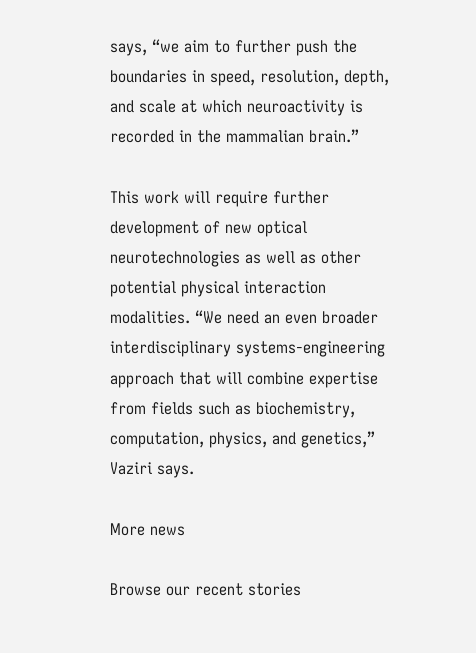says, “we aim to further push the boundaries in speed, resolution, depth, and scale at which neuroactivity is recorded in the mammalian brain.”

This work will require further development of new optical neurotechnologies as well as other potential physical interaction modalities. “We need an even broader interdisciplinary systems-engineering approach that will combine expertise from fields such as biochemistry, computation, physics, and genetics,” Vaziri says.

More news

Browse our recent stories